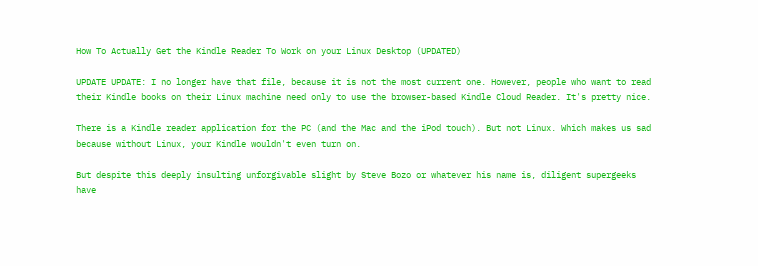How To Actually Get the Kindle Reader To Work on your Linux Desktop (UPDATED)

UPDATE UPDATE: I no longer have that file, because it is not the most current one. However, people who want to read their Kindle books on their Linux machine need only to use the browser-based Kindle Cloud Reader. It's pretty nice.

There is a Kindle reader application for the PC (and the Mac and the iPod touch). But not Linux. Which makes us sad because without Linux, your Kindle wouldn't even turn on.

But despite this deeply insulting unforgivable slight by Steve Bozo or whatever his name is, diligent supergeeks have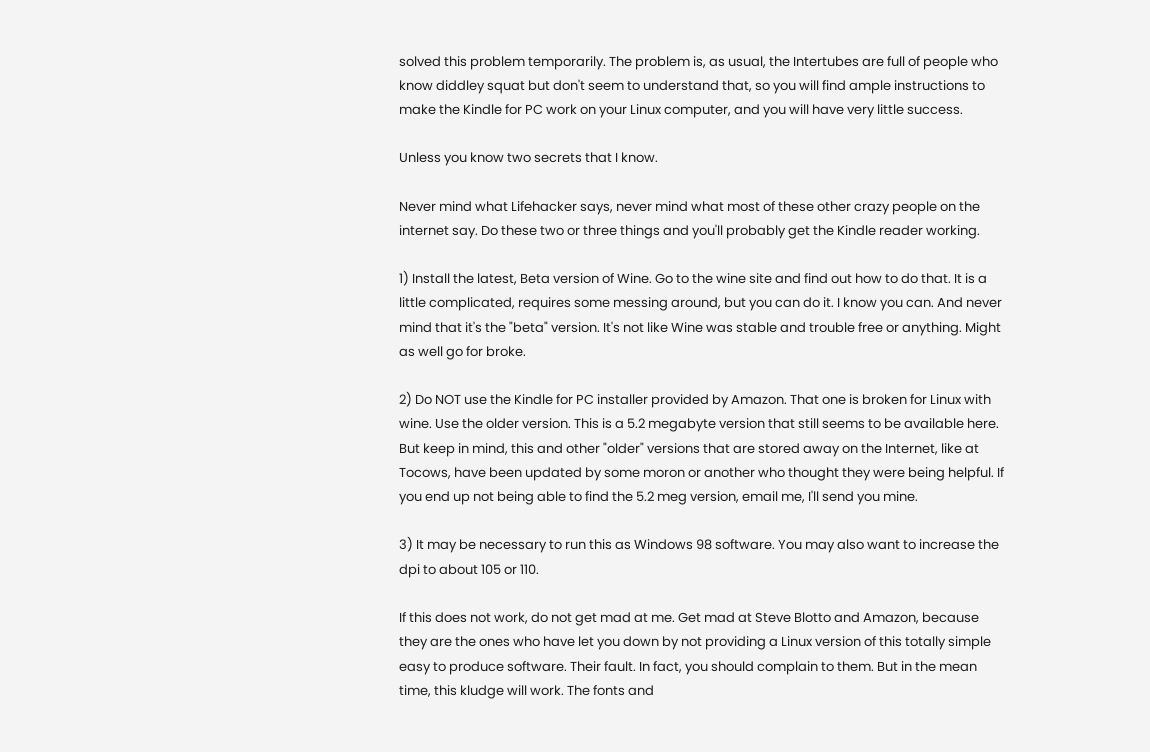solved this problem temporarily. The problem is, as usual, the Intertubes are full of people who know diddley squat but don't seem to understand that, so you will find ample instructions to make the Kindle for PC work on your Linux computer, and you will have very little success.

Unless you know two secrets that I know.

Never mind what Lifehacker says, never mind what most of these other crazy people on the internet say. Do these two or three things and you'll probably get the Kindle reader working.

1) Install the latest, Beta version of Wine. Go to the wine site and find out how to do that. It is a little complicated, requires some messing around, but you can do it. I know you can. And never mind that it's the "beta" version. It's not like Wine was stable and trouble free or anything. Might as well go for broke.

2) Do NOT use the Kindle for PC installer provided by Amazon. That one is broken for Linux with wine. Use the older version. This is a 5.2 megabyte version that still seems to be available here. But keep in mind, this and other "older" versions that are stored away on the Internet, like at Tocows, have been updated by some moron or another who thought they were being helpful. If you end up not being able to find the 5.2 meg version, email me, I'll send you mine.

3) It may be necessary to run this as Windows 98 software. You may also want to increase the dpi to about 105 or 110.

If this does not work, do not get mad at me. Get mad at Steve Blotto and Amazon, because they are the ones who have let you down by not providing a Linux version of this totally simple easy to produce software. Their fault. In fact, you should complain to them. But in the mean time, this kludge will work. The fonts and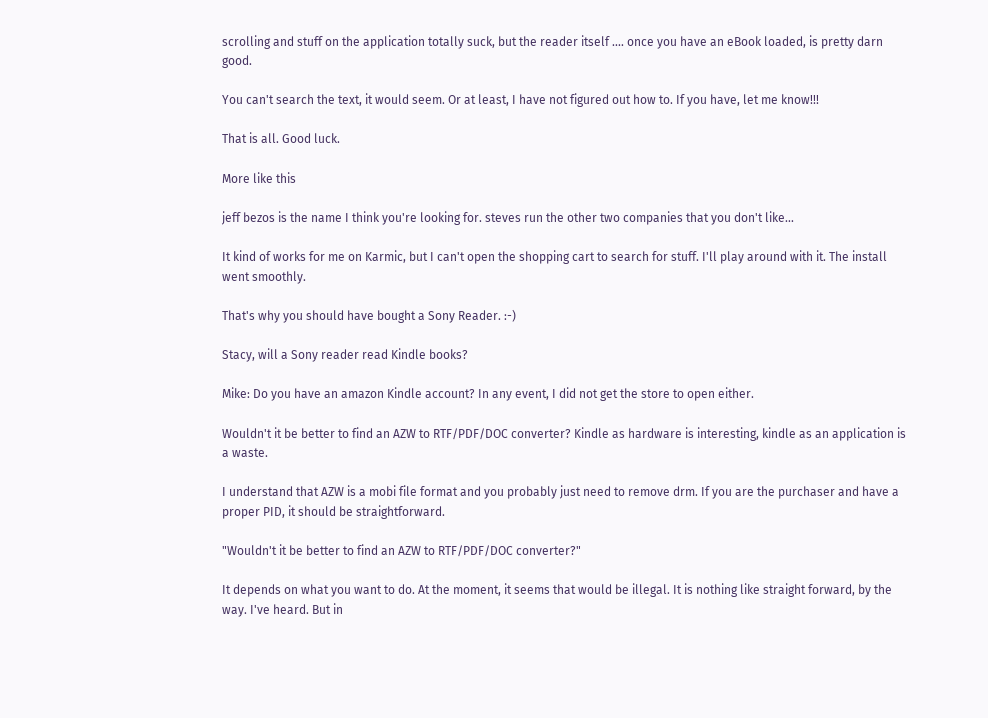scrolling and stuff on the application totally suck, but the reader itself .... once you have an eBook loaded, is pretty darn good.

You can't search the text, it would seem. Or at least, I have not figured out how to. If you have, let me know!!!

That is all. Good luck.

More like this

jeff bezos is the name I think you're looking for. steves run the other two companies that you don't like...

It kind of works for me on Karmic, but I can't open the shopping cart to search for stuff. I'll play around with it. The install went smoothly.

That's why you should have bought a Sony Reader. :-)

Stacy, will a Sony reader read Kindle books?

Mike: Do you have an amazon Kindle account? In any event, I did not get the store to open either.

Wouldn't it be better to find an AZW to RTF/PDF/DOC converter? Kindle as hardware is interesting, kindle as an application is a waste.

I understand that AZW is a mobi file format and you probably just need to remove drm. If you are the purchaser and have a proper PID, it should be straightforward.

"Wouldn't it be better to find an AZW to RTF/PDF/DOC converter?"

It depends on what you want to do. At the moment, it seems that would be illegal. It is nothing like straight forward, by the way. I've heard. But in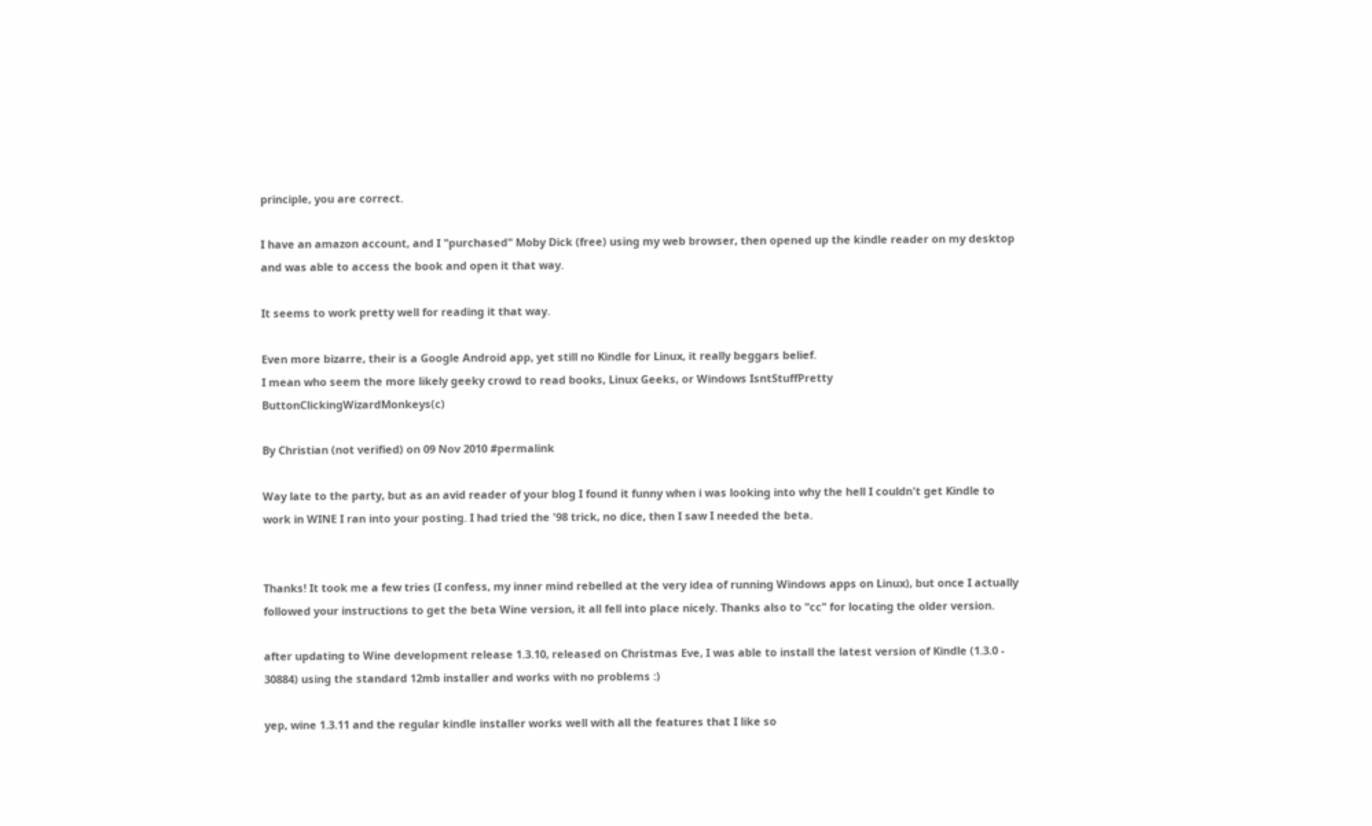principle, you are correct.

I have an amazon account, and I "purchased" Moby Dick (free) using my web browser, then opened up the kindle reader on my desktop and was able to access the book and open it that way.

It seems to work pretty well for reading it that way.

Even more bizarre, their is a Google Android app, yet still no Kindle for Linux, it really beggars belief.
I mean who seem the more likely geeky crowd to read books, Linux Geeks, or Windows IsntStuffPretty ButtonClickingWizardMonkeys(c)

By Christian (not verified) on 09 Nov 2010 #permalink

Way late to the party, but as an avid reader of your blog I found it funny when i was looking into why the hell I couldn't get Kindle to work in WINE I ran into your posting. I had tried the '98 trick, no dice, then I saw I needed the beta.


Thanks! It took me a few tries (I confess, my inner mind rebelled at the very idea of running Windows apps on Linux), but once I actually followed your instructions to get the beta Wine version, it all fell into place nicely. Thanks also to "cc" for locating the older version.

after updating to Wine development release 1.3.10, released on Christmas Eve, I was able to install the latest version of Kindle (1.3.0 - 30884) using the standard 12mb installer and works with no problems :)

yep, wine 1.3.11 and the regular kindle installer works well with all the features that I like so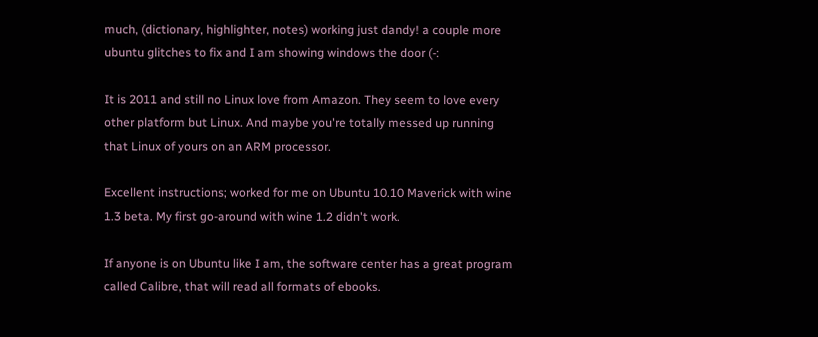much, (dictionary, highlighter, notes) working just dandy! a couple more ubuntu glitches to fix and I am showing windows the door (-:

It is 2011 and still no Linux love from Amazon. They seem to love every other platform but Linux. And maybe you're totally messed up running that Linux of yours on an ARM processor.

Excellent instructions; worked for me on Ubuntu 10.10 Maverick with wine 1.3 beta. My first go-around with wine 1.2 didn't work.

If anyone is on Ubuntu like I am, the software center has a great program called Calibre, that will read all formats of ebooks.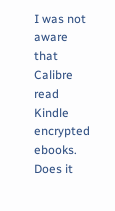I was not aware that Calibre read Kindle encrypted ebooks. Does it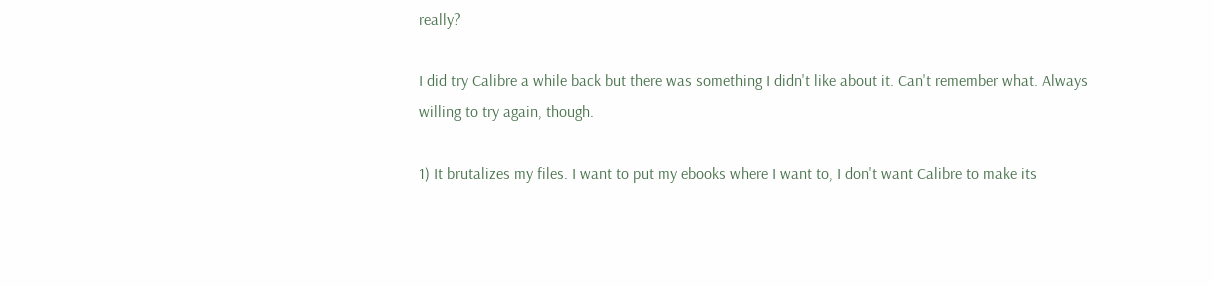really?

I did try Calibre a while back but there was something I didn't like about it. Can't remember what. Always willing to try again, though.

1) It brutalizes my files. I want to put my ebooks where I want to, I don't want Calibre to make its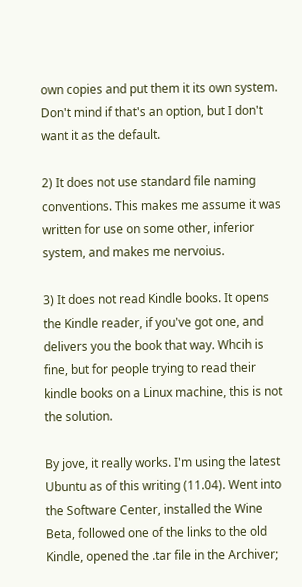own copies and put them it its own system. Don't mind if that's an option, but I don't want it as the default.

2) It does not use standard file naming conventions. This makes me assume it was written for use on some other, inferior system, and makes me nervoius.

3) It does not read Kindle books. It opens the Kindle reader, if you've got one, and delivers you the book that way. Whcih is fine, but for people trying to read their kindle books on a Linux machine, this is not the solution.

By jove, it really works. I'm using the latest Ubuntu as of this writing (11.04). Went into the Software Center, installed the Wine Beta, followed one of the links to the old Kindle, opened the .tar file in the Archiver;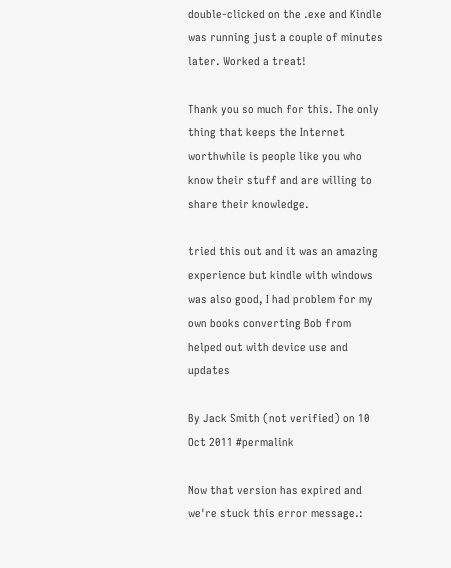double-clicked on the .exe and Kindle was running just a couple of minutes later. Worked a treat!

Thank you so much for this. The only thing that keeps the Internet worthwhile is people like you who know their stuff and are willing to share their knowledge.

tried this out and it was an amazing experience but kindle with windows was also good, I had problem for my own books converting Bob from helped out with device use and updates

By Jack Smith (not verified) on 10 Oct 2011 #permalink

Now that version has expired and we're stuck this error message.: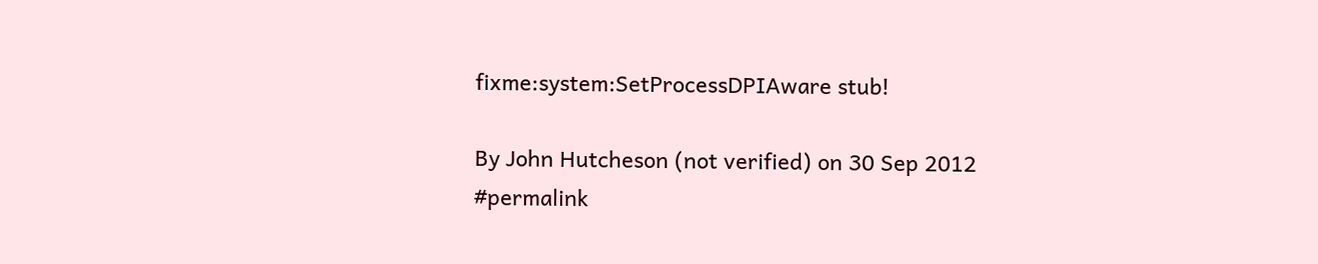fixme:system:SetProcessDPIAware stub!

By John Hutcheson (not verified) on 30 Sep 2012 #permalink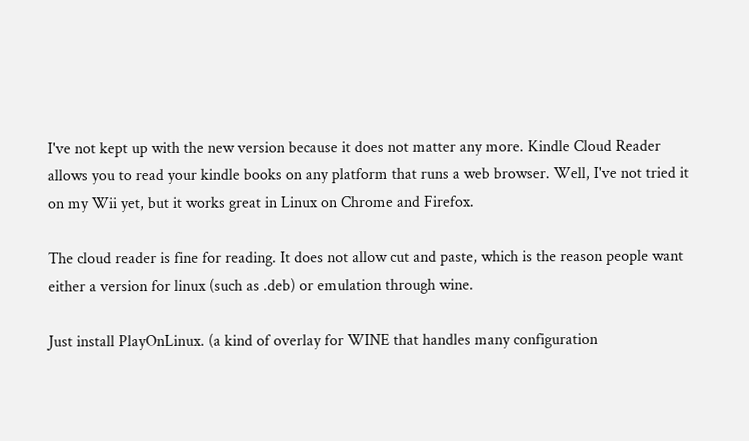I've not kept up with the new version because it does not matter any more. Kindle Cloud Reader allows you to read your kindle books on any platform that runs a web browser. Well, I've not tried it on my Wii yet, but it works great in Linux on Chrome and Firefox.

The cloud reader is fine for reading. It does not allow cut and paste, which is the reason people want either a version for linux (such as .deb) or emulation through wine.

Just install PlayOnLinux. (a kind of overlay for WINE that handles many configuration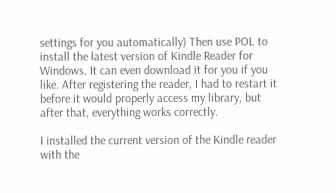settings for you automatically) Then use POL to install the latest version of Kindle Reader for Windows. It can even download it for you if you like. After registering the reader, I had to restart it before it would properly access my library, but after that, everything works correctly.

I installed the current version of the Kindle reader with the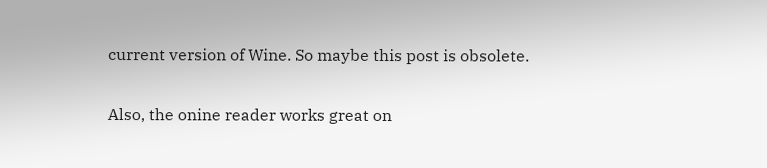current version of Wine. So maybe this post is obsolete.

Also, the onine reader works great on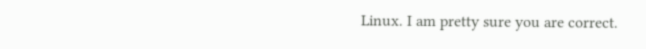Linux. I am pretty sure you are correct.